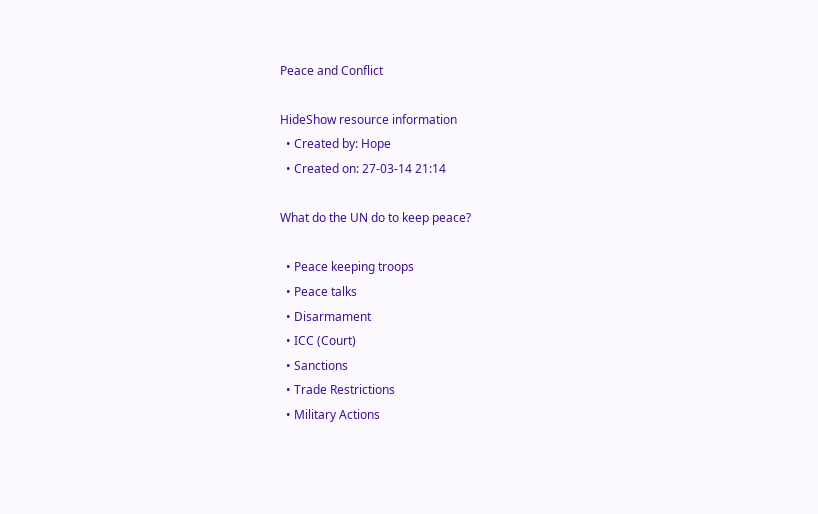Peace and Conflict

HideShow resource information
  • Created by: Hope
  • Created on: 27-03-14 21:14

What do the UN do to keep peace?

  • Peace keeping troops
  • Peace talks
  • Disarmament
  • ICC (Court)
  • Sanctions
  • Trade Restrictions
  • Military Actions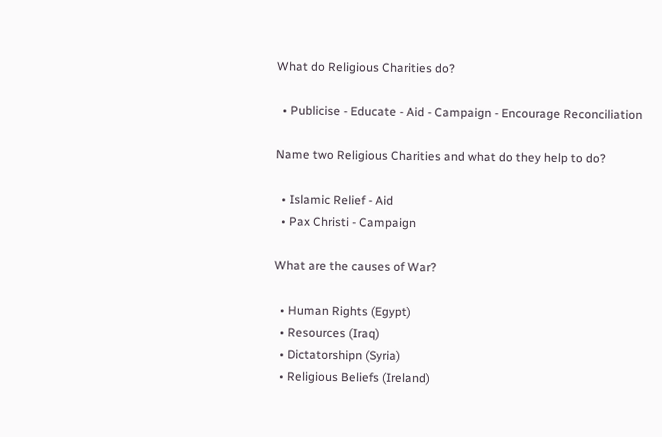What do Religious Charities do?

  • Publicise - Educate - Aid - Campaign - Encourage Reconciliation

Name two Religious Charities and what do they help to do?

  • Islamic Relief - Aid
  • Pax Christi - Campaign

What are the causes of War?

  • Human Rights (Egypt)
  • Resources (Iraq)
  • Dictatorshipn (Syria)
  • Religious Beliefs (Ireland)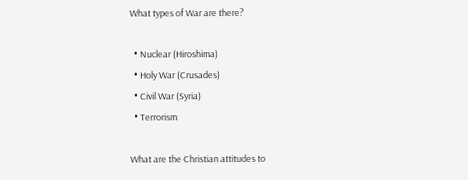What types of War are there?

  • Nuclear (Hiroshima)
  • Holy War (Crusades)
  • Civil War (Syria)
  • Terrorism

What are the Christian attitudes to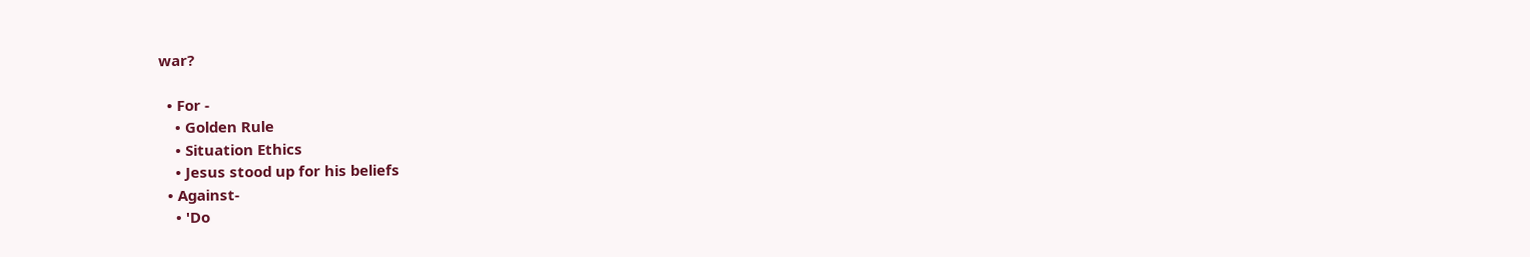war?

  • For -
    • Golden Rule
    • Situation Ethics
    • Jesus stood up for his beliefs
  • Against-
    • 'Do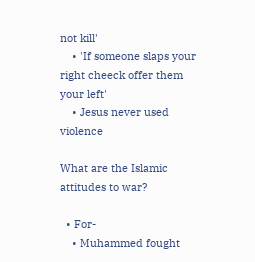not kill'
    • 'If someone slaps your right cheeck offer them your left'
    • Jesus never used violence

What are the Islamic attitudes to war?

  • For-
    • Muhammed fought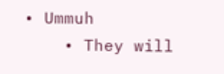• Ummuh
    • They will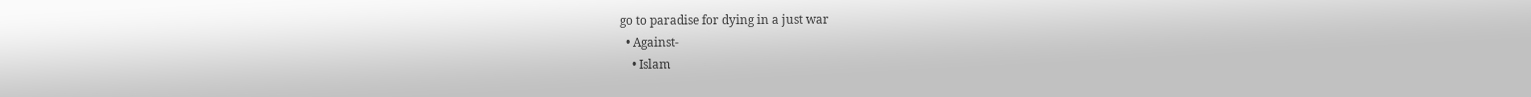go to paradise for dying in a just war
  • Against-
    • Islam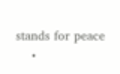stands for peace
    •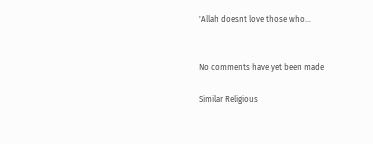'Allah doesnt love those who…


No comments have yet been made

Similar Religious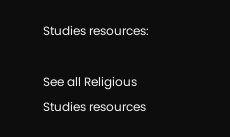Studies resources:

See all Religious Studies resources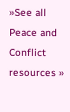»See all Peace and Conflict resources »